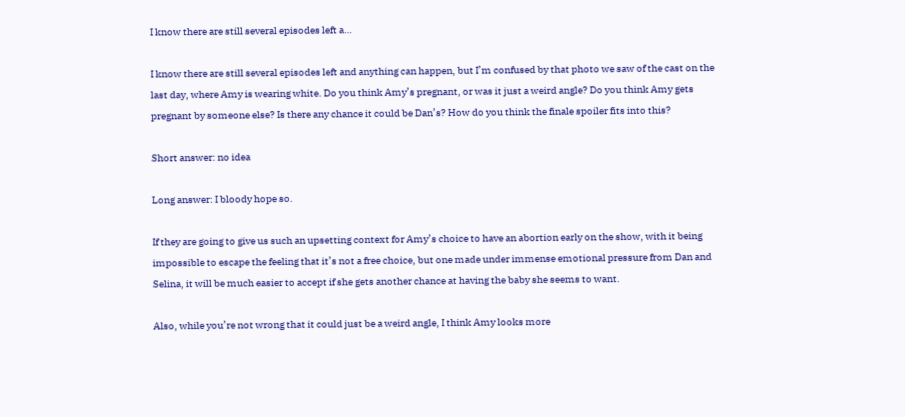I know there are still several episodes left a…

I know there are still several episodes left and anything can happen, but I’m confused by that photo we saw of the cast on the last day, where Amy is wearing white. Do you think Amy’s pregnant, or was it just a weird angle? Do you think Amy gets pregnant by someone else? Is there any chance it could be Dan’s? How do you think the finale spoiler fits into this?

Short answer: no idea

Long answer: I bloody hope so.

If they are going to give us such an upsetting context for Amy’s choice to have an abortion early on the show, with it being impossible to escape the feeling that it’s not a free choice, but one made under immense emotional pressure from Dan and Selina, it will be much easier to accept if she gets another chance at having the baby she seems to want.

Also, while you’re not wrong that it could just be a weird angle, I think Amy looks more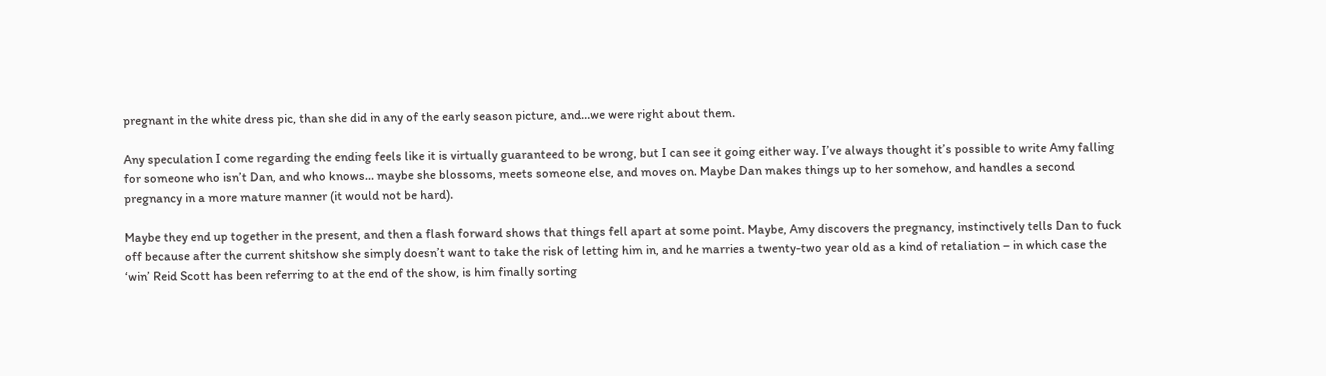pregnant in the white dress pic, than she did in any of the early season picture, and…we were right about them.

Any speculation I come regarding the ending feels like it is virtually guaranteed to be wrong, but I can see it going either way. I’ve always thought it’s possible to write Amy falling for someone who isn’t Dan, and who knows… maybe she blossoms, meets someone else, and moves on. Maybe Dan makes things up to her somehow, and handles a second pregnancy in a more mature manner (it would not be hard).

Maybe they end up together in the present, and then a flash forward shows that things fell apart at some point. Maybe, Amy discovers the pregnancy, instinctively tells Dan to fuck off because after the current shitshow she simply doesn’t want to take the risk of letting him in, and he marries a twenty-two year old as a kind of retaliation – in which case the ‘win’ Reid Scott has been referring to at the end of the show, is him finally sorting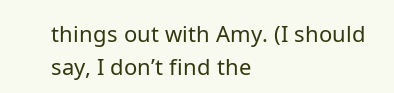things out with Amy. (I should say, I don’t find the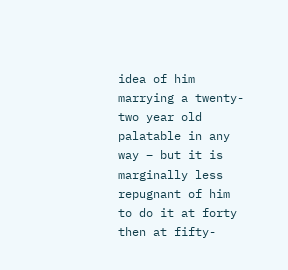idea of him marrying a twenty-two year old palatable in any way – but it is marginally less repugnant of him to do it at forty then at fifty-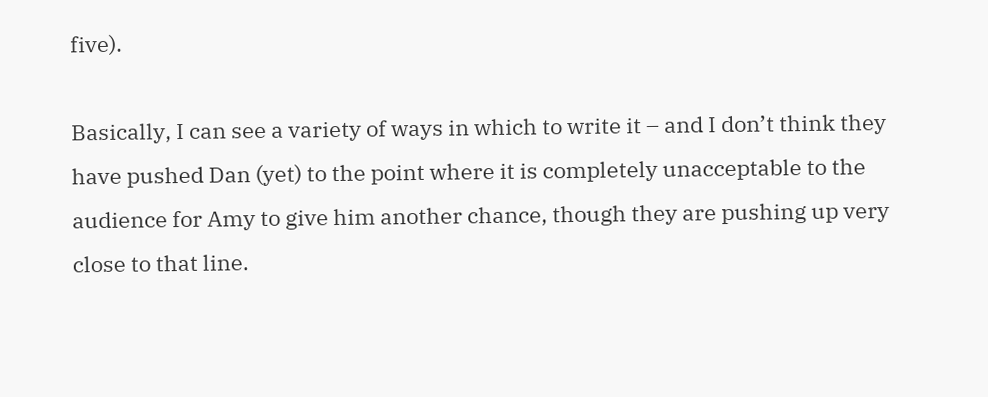five).

Basically, I can see a variety of ways in which to write it – and I don’t think they have pushed Dan (yet) to the point where it is completely unacceptable to the audience for Amy to give him another chance, though they are pushing up very close to that line.